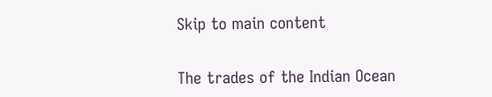Skip to main content


The trades of the Indian Ocean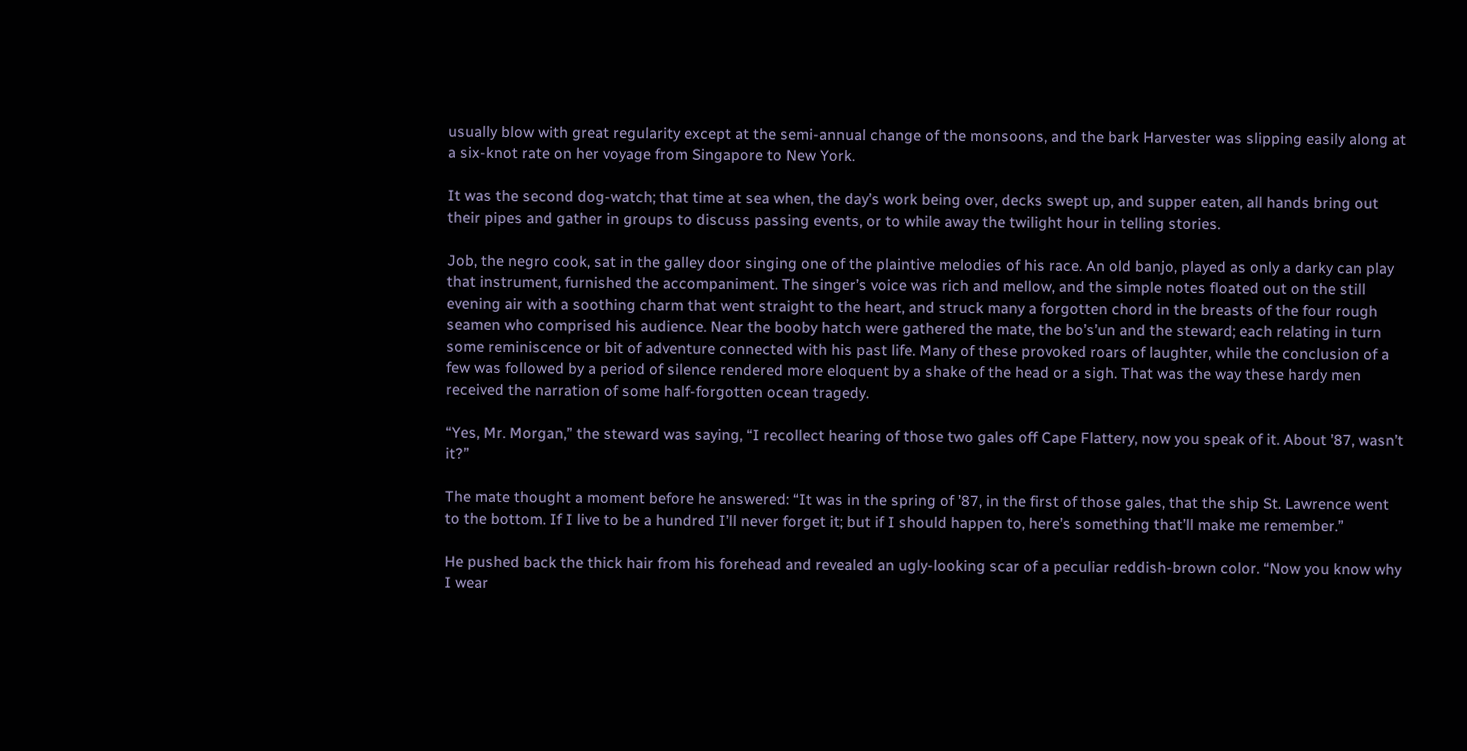usually blow with great regularity except at the semi-annual change of the monsoons, and the bark Harvester was slipping easily along at a six-knot rate on her voyage from Singapore to New York.

It was the second dog-watch; that time at sea when, the day’s work being over, decks swept up, and supper eaten, all hands bring out their pipes and gather in groups to discuss passing events, or to while away the twilight hour in telling stories.

Job, the negro cook, sat in the galley door singing one of the plaintive melodies of his race. An old banjo, played as only a darky can play that instrument, furnished the accompaniment. The singer’s voice was rich and mellow, and the simple notes floated out on the still evening air with a soothing charm that went straight to the heart, and struck many a forgotten chord in the breasts of the four rough seamen who comprised his audience. Near the booby hatch were gathered the mate, the bo’s’un and the steward; each relating in turn some reminiscence or bit of adventure connected with his past life. Many of these provoked roars of laughter, while the conclusion of a few was followed by a period of silence rendered more eloquent by a shake of the head or a sigh. That was the way these hardy men received the narration of some half-forgotten ocean tragedy.

“Yes, Mr. Morgan,” the steward was saying, “I recollect hearing of those two gales off Cape Flattery, now you speak of it. About ’87, wasn’t it?”

The mate thought a moment before he answered: “It was in the spring of ’87, in the first of those gales, that the ship St. Lawrence went to the bottom. If I live to be a hundred I’ll never forget it; but if I should happen to, here’s something that’ll make me remember.”

He pushed back the thick hair from his forehead and revealed an ugly-looking scar of a peculiar reddish-brown color. “Now you know why I wear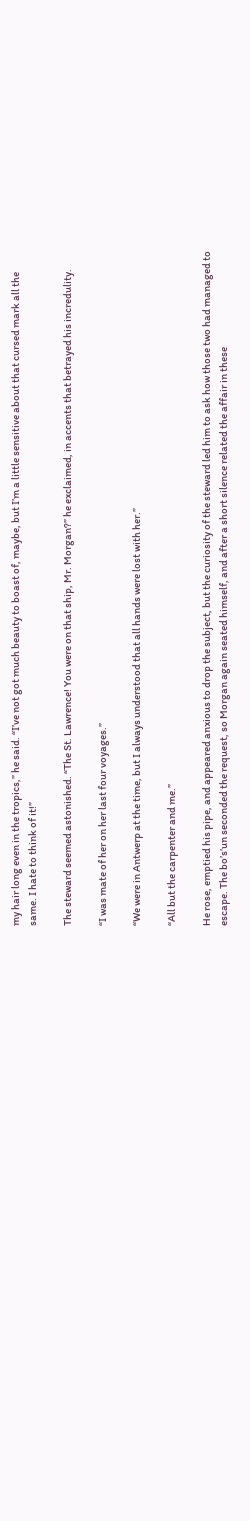my hair long even in the tropics,” he said. “I’ve not got much beauty to boast of, maybe, but I’m a little sensitive about that cursed mark all the same. I hate to think of it!”

The steward seemed astonished. “The St. Lawrence! You were on that ship, Mr. Morgan?” he exclaimed, in accents that betrayed his incredulity.

“I was mate of her on her last four voyages.”

“We were in Antwerp at the time, but I always understood that all hands were lost with her.”

“All but the carpenter and me.”

He rose, emptied his pipe, and appeared anxious to drop the subject, but the curiosity of the steward led him to ask how those two had managed to escape. The bo’s’un seconded the request, so Morgan again seated himself, and after a short silence related the affair in these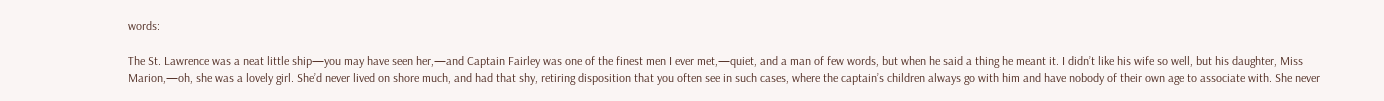words:

The St. Lawrence was a neat little ship—you may have seen her,—and Captain Fairley was one of the finest men I ever met,—quiet, and a man of few words, but when he said a thing he meant it. I didn’t like his wife so well, but his daughter, Miss Marion,—oh, she was a lovely girl. She’d never lived on shore much, and had that shy, retiring disposition that you often see in such cases, where the captain’s children always go with him and have nobody of their own age to associate with. She never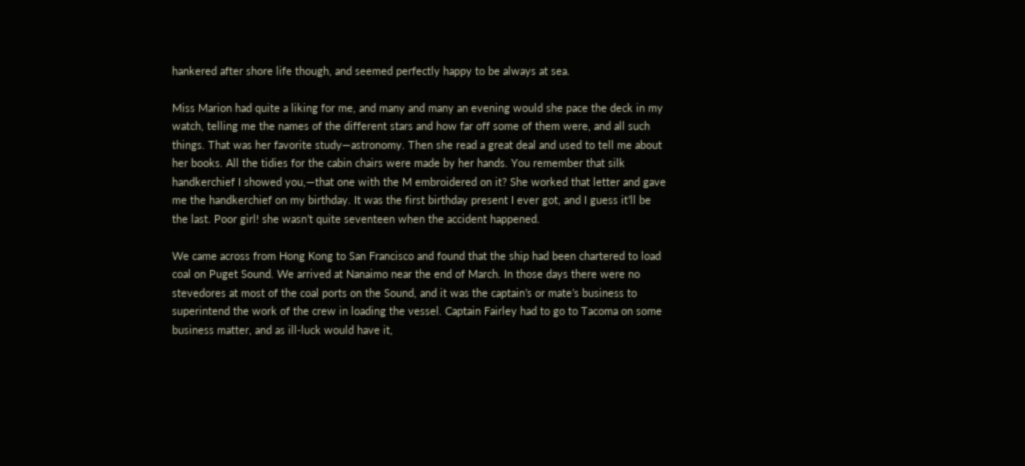hankered after shore life though, and seemed perfectly happy to be always at sea.

Miss Marion had quite a liking for me, and many and many an evening would she pace the deck in my watch, telling me the names of the different stars and how far off some of them were, and all such things. That was her favorite study—astronomy. Then she read a great deal and used to tell me about her books. All the tidies for the cabin chairs were made by her hands. You remember that silk handkerchief I showed you,—that one with the M embroidered on it? She worked that letter and gave me the handkerchief on my birthday. It was the first birthday present I ever got, and I guess it’ll be the last. Poor girl! she wasn’t quite seventeen when the accident happened.

We came across from Hong Kong to San Francisco and found that the ship had been chartered to load coal on Puget Sound. We arrived at Nanaimo near the end of March. In those days there were no stevedores at most of the coal ports on the Sound, and it was the captain’s or mate’s business to superintend the work of the crew in loading the vessel. Captain Fairley had to go to Tacoma on some business matter, and as ill-luck would have it,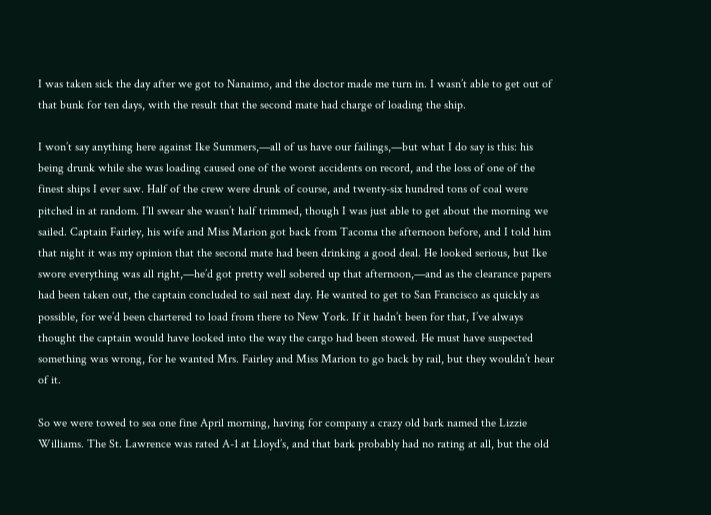I was taken sick the day after we got to Nanaimo, and the doctor made me turn in. I wasn’t able to get out of that bunk for ten days, with the result that the second mate had charge of loading the ship.

I won’t say anything here against Ike Summers,—all of us have our failings,—but what I do say is this: his being drunk while she was loading caused one of the worst accidents on record, and the loss of one of the finest ships I ever saw. Half of the crew were drunk of course, and twenty-six hundred tons of coal were pitched in at random. I’ll swear she wasn’t half trimmed, though I was just able to get about the morning we sailed. Captain Fairley, his wife and Miss Marion got back from Tacoma the afternoon before, and I told him that night it was my opinion that the second mate had been drinking a good deal. He looked serious, but Ike swore everything was all right,—he’d got pretty well sobered up that afternoon,—and as the clearance papers had been taken out, the captain concluded to sail next day. He wanted to get to San Francisco as quickly as possible, for we’d been chartered to load from there to New York. If it hadn’t been for that, I’ve always thought the captain would have looked into the way the cargo had been stowed. He must have suspected something was wrong, for he wanted Mrs. Fairley and Miss Marion to go back by rail, but they wouldn’t hear of it.

So we were towed to sea one fine April morning, having for company a crazy old bark named the Lizzie Williams. The St. Lawrence was rated A-1 at Lloyd’s, and that bark probably had no rating at all, but the old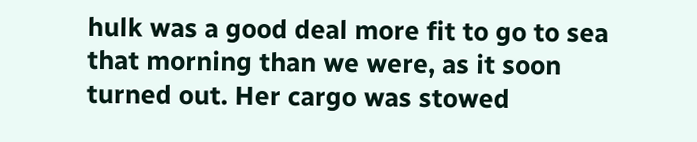hulk was a good deal more fit to go to sea that morning than we were, as it soon turned out. Her cargo was stowed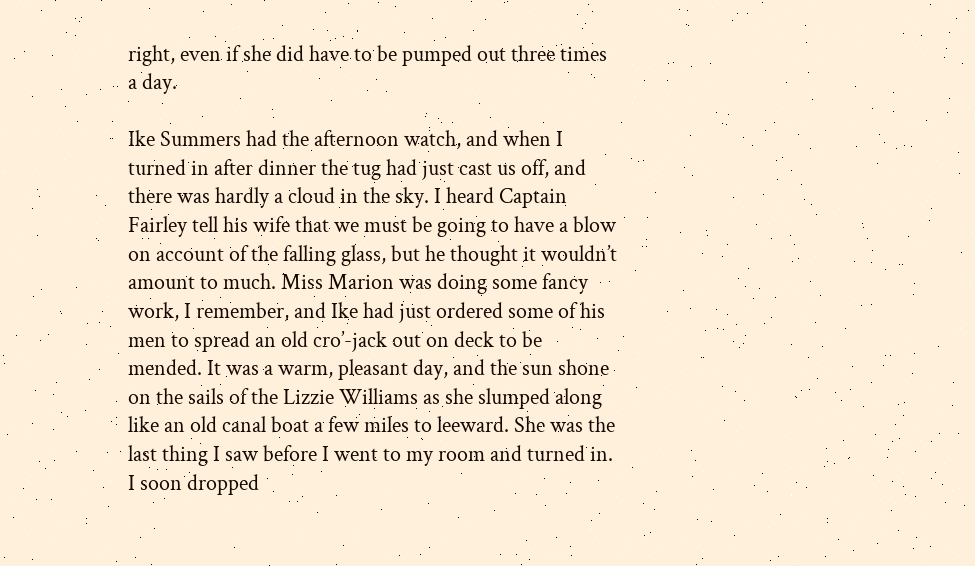right, even if she did have to be pumped out three times a day.

Ike Summers had the afternoon watch, and when I turned in after dinner the tug had just cast us off, and there was hardly a cloud in the sky. I heard Captain Fairley tell his wife that we must be going to have a blow on account of the falling glass, but he thought it wouldn’t amount to much. Miss Marion was doing some fancy work, I remember, and Ike had just ordered some of his men to spread an old cro’-jack out on deck to be mended. It was a warm, pleasant day, and the sun shone on the sails of the Lizzie Williams as she slumped along like an old canal boat a few miles to leeward. She was the last thing I saw before I went to my room and turned in. I soon dropped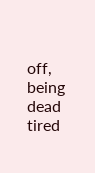off, being dead tired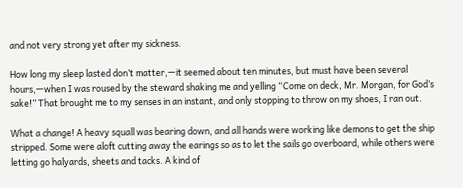and not very strong yet after my sickness.

How long my sleep lasted don’t matter,—it seemed about ten minutes, but must have been several hours,—when I was roused by the steward shaking me and yelling “Come on deck, Mr. Morgan, for God’s sake!” That brought me to my senses in an instant, and only stopping to throw on my shoes, I ran out.

What a change! A heavy squall was bearing down, and all hands were working like demons to get the ship stripped. Some were aloft cutting away the earings so as to let the sails go overboard, while others were letting go halyards, sheets and tacks. A kind of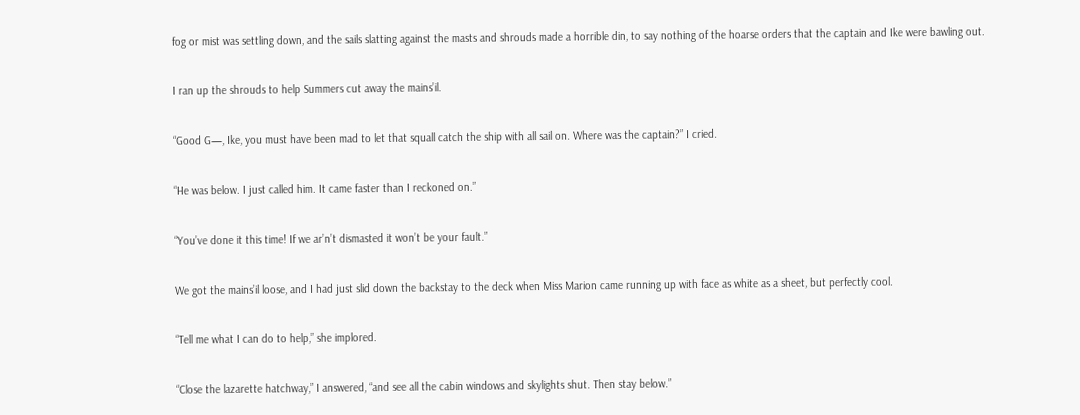fog or mist was settling down, and the sails slatting against the masts and shrouds made a horrible din, to say nothing of the hoarse orders that the captain and Ike were bawling out.

I ran up the shrouds to help Summers cut away the mains’il.

“Good G—, Ike, you must have been mad to let that squall catch the ship with all sail on. Where was the captain?” I cried.

“He was below. I just called him. It came faster than I reckoned on.”

“You’ve done it this time! If we ar’n’t dismasted it won’t be your fault.”

We got the mains’il loose, and I had just slid down the backstay to the deck when Miss Marion came running up with face as white as a sheet, but perfectly cool.

“Tell me what I can do to help,” she implored.

“Close the lazarette hatchway,” I answered, “and see all the cabin windows and skylights shut. Then stay below.”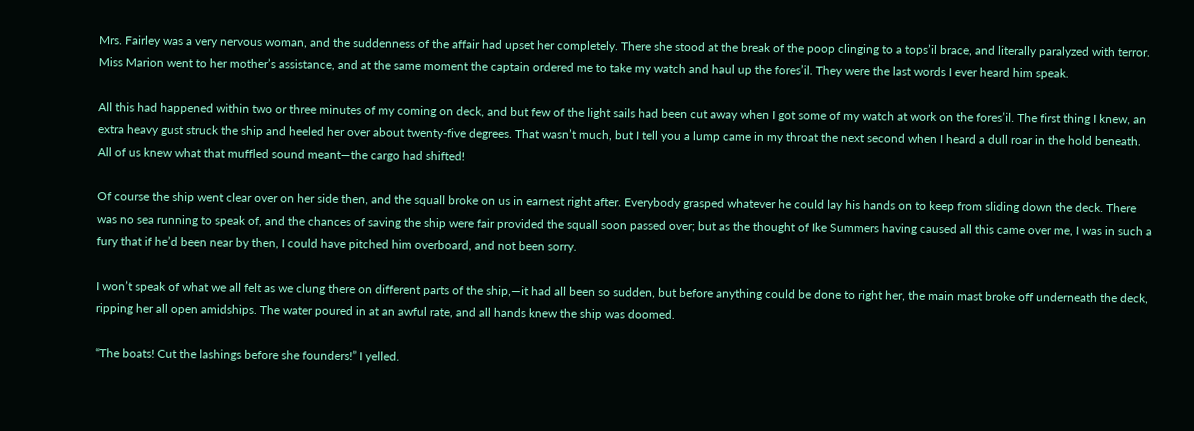Mrs. Fairley was a very nervous woman, and the suddenness of the affair had upset her completely. There she stood at the break of the poop clinging to a tops’il brace, and literally paralyzed with terror. Miss Marion went to her mother’s assistance, and at the same moment the captain ordered me to take my watch and haul up the fores’il. They were the last words I ever heard him speak.

All this had happened within two or three minutes of my coming on deck, and but few of the light sails had been cut away when I got some of my watch at work on the fores’il. The first thing I knew, an extra heavy gust struck the ship and heeled her over about twenty-five degrees. That wasn’t much, but I tell you a lump came in my throat the next second when I heard a dull roar in the hold beneath. All of us knew what that muffled sound meant—the cargo had shifted!

Of course the ship went clear over on her side then, and the squall broke on us in earnest right after. Everybody grasped whatever he could lay his hands on to keep from sliding down the deck. There was no sea running to speak of, and the chances of saving the ship were fair provided the squall soon passed over; but as the thought of Ike Summers having caused all this came over me, I was in such a fury that if he’d been near by then, I could have pitched him overboard, and not been sorry.

I won’t speak of what we all felt as we clung there on different parts of the ship,—it had all been so sudden, but before anything could be done to right her, the main mast broke off underneath the deck, ripping her all open amidships. The water poured in at an awful rate, and all hands knew the ship was doomed.

“The boats! Cut the lashings before she founders!” I yelled.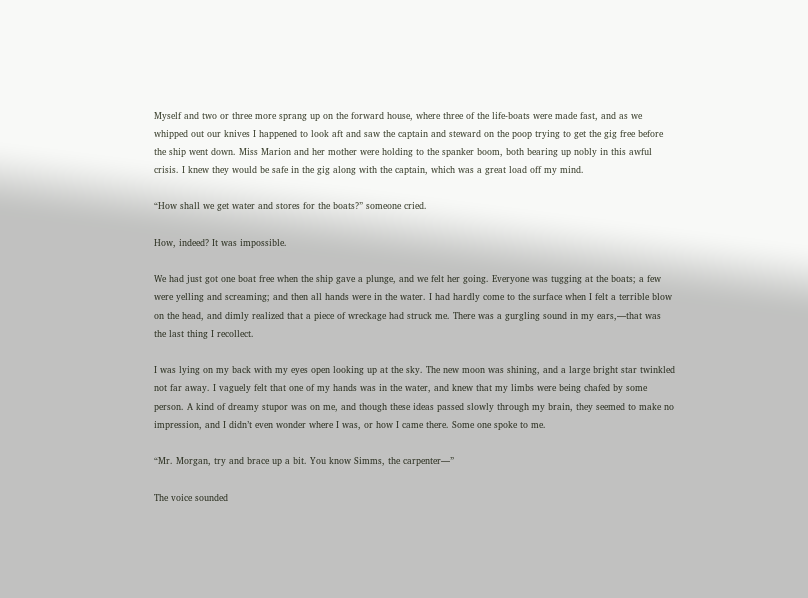Myself and two or three more sprang up on the forward house, where three of the life-boats were made fast, and as we whipped out our knives I happened to look aft and saw the captain and steward on the poop trying to get the gig free before the ship went down. Miss Marion and her mother were holding to the spanker boom, both bearing up nobly in this awful crisis. I knew they would be safe in the gig along with the captain, which was a great load off my mind.

“How shall we get water and stores for the boats?” someone cried.

How, indeed? It was impossible.

We had just got one boat free when the ship gave a plunge, and we felt her going. Everyone was tugging at the boats; a few were yelling and screaming; and then all hands were in the water. I had hardly come to the surface when I felt a terrible blow on the head, and dimly realized that a piece of wreckage had struck me. There was a gurgling sound in my ears,—that was the last thing I recollect.

I was lying on my back with my eyes open looking up at the sky. The new moon was shining, and a large bright star twinkled not far away. I vaguely felt that one of my hands was in the water, and knew that my limbs were being chafed by some person. A kind of dreamy stupor was on me, and though these ideas passed slowly through my brain, they seemed to make no impression, and I didn’t even wonder where I was, or how I came there. Some one spoke to me.

“Mr. Morgan, try and brace up a bit. You know Simms, the carpenter—”

The voice sounded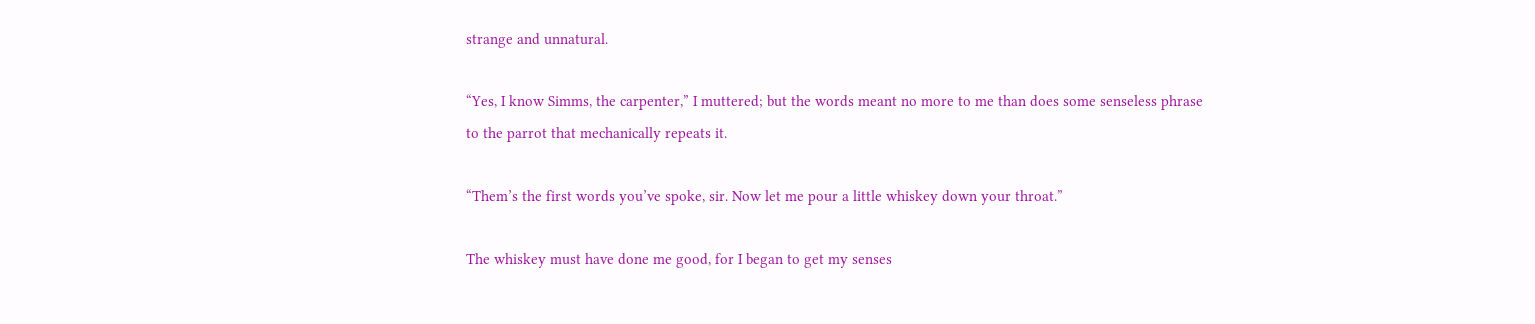strange and unnatural.

“Yes, I know Simms, the carpenter,” I muttered; but the words meant no more to me than does some senseless phrase to the parrot that mechanically repeats it.

“Them’s the first words you’ve spoke, sir. Now let me pour a little whiskey down your throat.”

The whiskey must have done me good, for I began to get my senses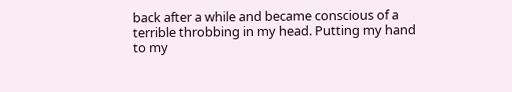back after a while and became conscious of a terrible throbbing in my head. Putting my hand to my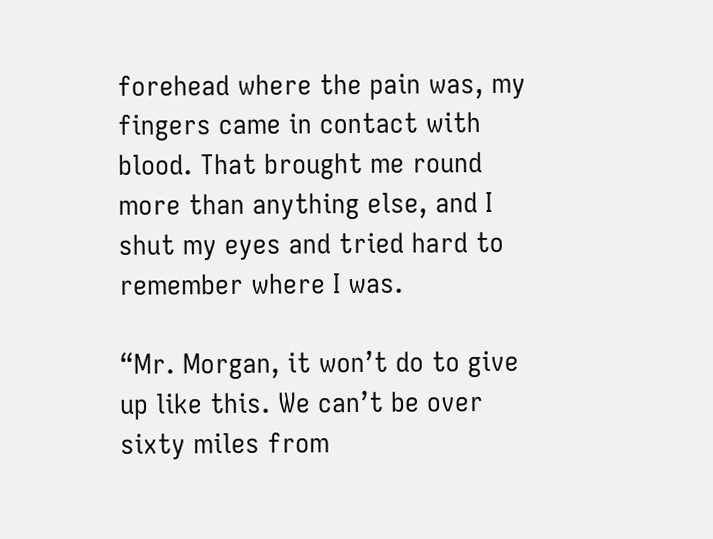forehead where the pain was, my fingers came in contact with blood. That brought me round more than anything else, and I shut my eyes and tried hard to remember where I was.

“Mr. Morgan, it won’t do to give up like this. We can’t be over sixty miles from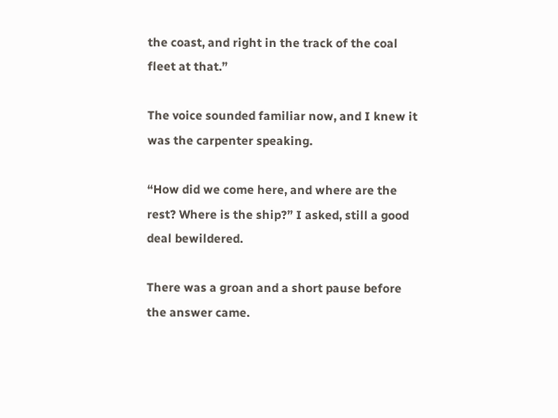the coast, and right in the track of the coal fleet at that.”

The voice sounded familiar now, and I knew it was the carpenter speaking.

“How did we come here, and where are the rest? Where is the ship?” I asked, still a good deal bewildered.

There was a groan and a short pause before the answer came.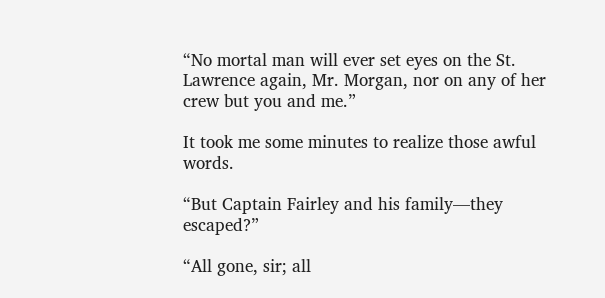“No mortal man will ever set eyes on the St. Lawrence again, Mr. Morgan, nor on any of her crew but you and me.”

It took me some minutes to realize those awful words.

“But Captain Fairley and his family—they escaped?”

“All gone, sir; all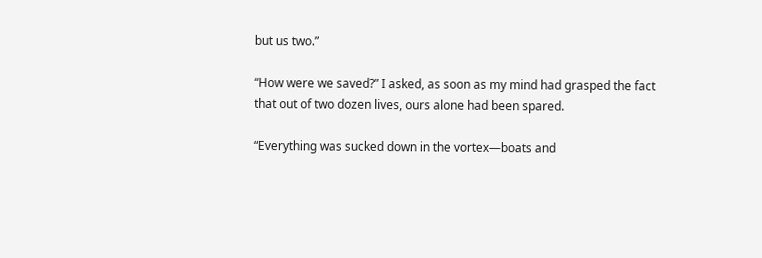but us two.”

“How were we saved?” I asked, as soon as my mind had grasped the fact that out of two dozen lives, ours alone had been spared.

“Everything was sucked down in the vortex—boats and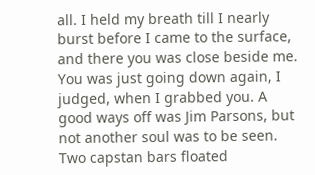all. I held my breath till I nearly burst before I came to the surface, and there you was close beside me. You was just going down again, I judged, when I grabbed you. A good ways off was Jim Parsons, but not another soul was to be seen. Two capstan bars floated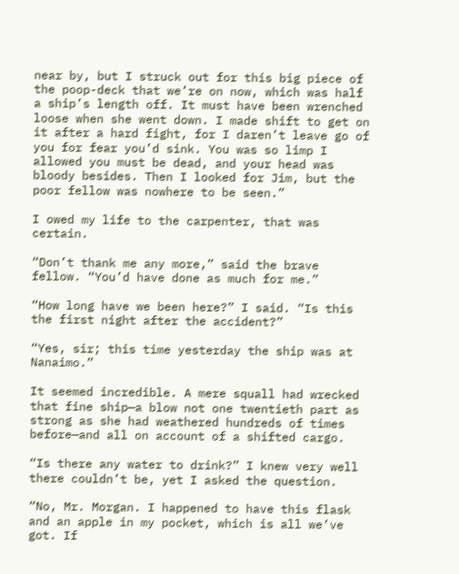near by, but I struck out for this big piece of the poop-deck that we’re on now, which was half a ship’s length off. It must have been wrenched loose when she went down. I made shift to get on it after a hard fight, for I daren’t leave go of you for fear you’d sink. You was so limp I allowed you must be dead, and your head was bloody besides. Then I looked for Jim, but the poor fellow was nowhere to be seen.”

I owed my life to the carpenter, that was certain.

“Don’t thank me any more,” said the brave fellow. “You’d have done as much for me.”

“How long have we been here?” I said. “Is this the first night after the accident?”

“Yes, sir; this time yesterday the ship was at Nanaimo.”

It seemed incredible. A mere squall had wrecked that fine ship—a blow not one twentieth part as strong as she had weathered hundreds of times before—and all on account of a shifted cargo.

“Is there any water to drink?” I knew very well there couldn’t be, yet I asked the question.

“No, Mr. Morgan. I happened to have this flask and an apple in my pocket, which is all we’ve got. If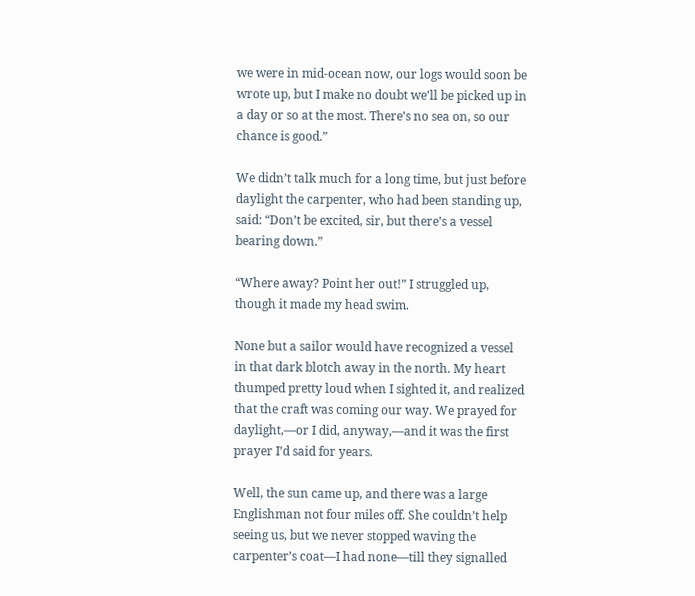we were in mid-ocean now, our logs would soon be wrote up, but I make no doubt we’ll be picked up in a day or so at the most. There’s no sea on, so our chance is good.”

We didn’t talk much for a long time, but just before daylight the carpenter, who had been standing up, said: “Don’t be excited, sir, but there’s a vessel bearing down.”

“Where away? Point her out!” I struggled up, though it made my head swim.

None but a sailor would have recognized a vessel in that dark blotch away in the north. My heart thumped pretty loud when I sighted it, and realized that the craft was coming our way. We prayed for daylight,—or I did, anyway,—and it was the first prayer I’d said for years.

Well, the sun came up, and there was a large Englishman not four miles off. She couldn’t help seeing us, but we never stopped waving the carpenter’s coat—I had none—till they signalled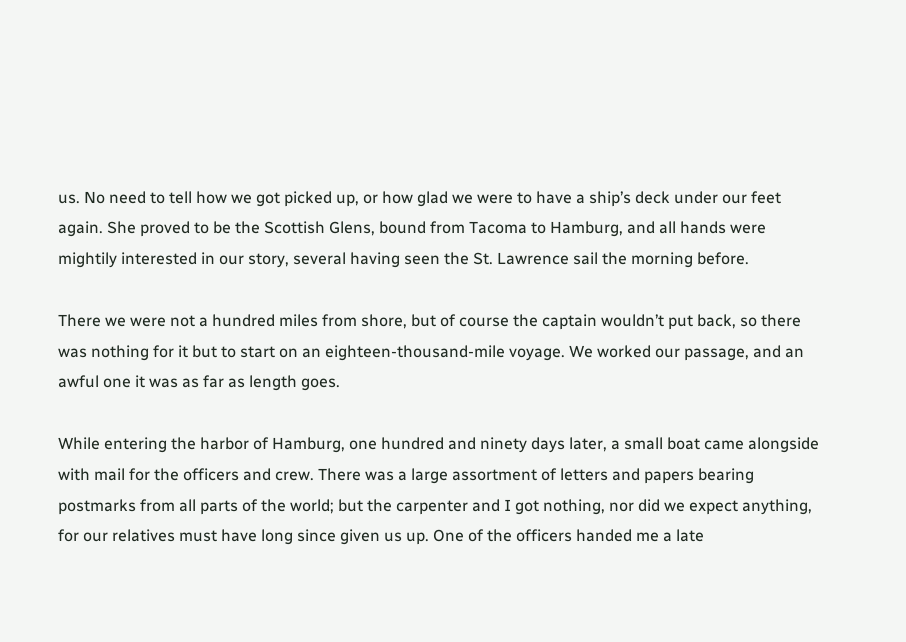us. No need to tell how we got picked up, or how glad we were to have a ship’s deck under our feet again. She proved to be the Scottish Glens, bound from Tacoma to Hamburg, and all hands were mightily interested in our story, several having seen the St. Lawrence sail the morning before.

There we were not a hundred miles from shore, but of course the captain wouldn’t put back, so there was nothing for it but to start on an eighteen-thousand-mile voyage. We worked our passage, and an awful one it was as far as length goes.

While entering the harbor of Hamburg, one hundred and ninety days later, a small boat came alongside with mail for the officers and crew. There was a large assortment of letters and papers bearing postmarks from all parts of the world; but the carpenter and I got nothing, nor did we expect anything, for our relatives must have long since given us up. One of the officers handed me a late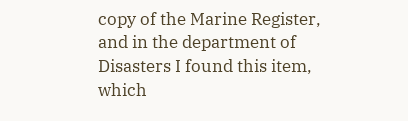copy of the Marine Register, and in the department of Disasters I found this item, which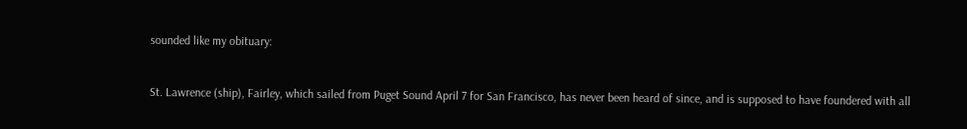sounded like my obituary:


St. Lawrence (ship), Fairley, which sailed from Puget Sound April 7 for San Francisco, has never been heard of since, and is supposed to have foundered with all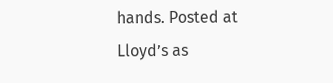hands. Posted at Lloyd’s as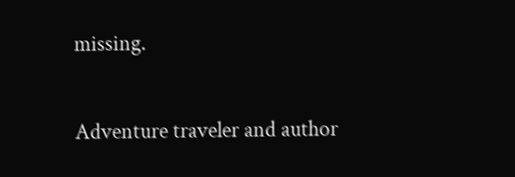missing.

Adventure traveler and author